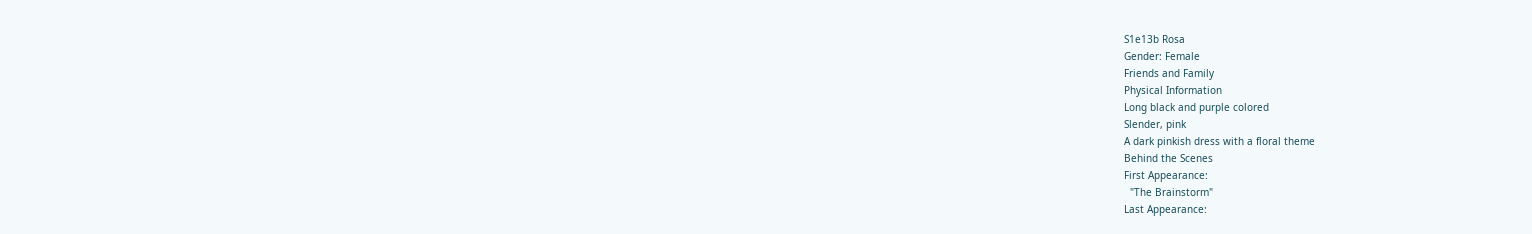S1e13b Rosa
Gender: Female
Friends and Family
Physical Information
Long black and purple colored
Slender, pink
A dark pinkish dress with a floral theme
Behind the Scenes
First Appearance:
  "The Brainstorm"
Last Appearance: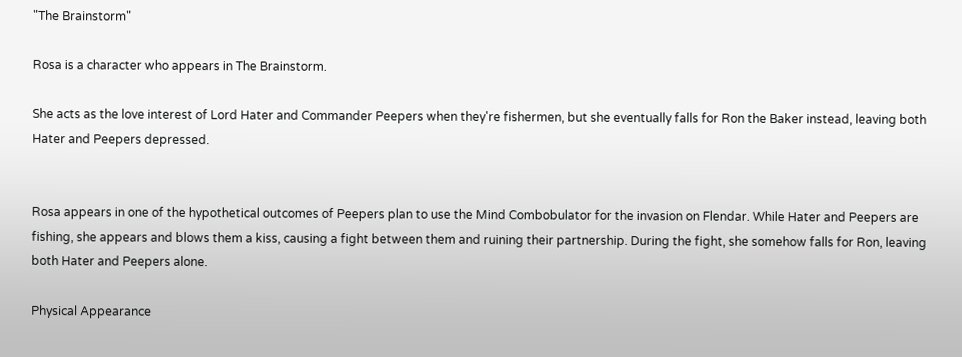"The Brainstorm"

Rosa is a character who appears in The Brainstorm.

She acts as the love interest of Lord Hater and Commander Peepers when they're fishermen, but she eventually falls for Ron the Baker instead, leaving both Hater and Peepers depressed.


Rosa appears in one of the hypothetical outcomes of Peepers plan to use the Mind Combobulator for the invasion on Flendar. While Hater and Peepers are fishing, she appears and blows them a kiss, causing a fight between them and ruining their partnership. During the fight, she somehow falls for Ron, leaving both Hater and Peepers alone.

Physical Appearance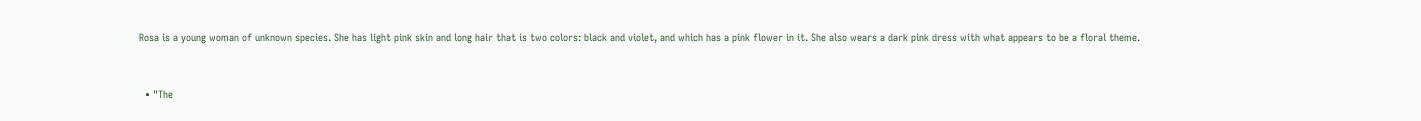Rosa is a young woman of unknown species. She has light pink skin and long hair that is two colors: black and violet, and which has a pink flower in it. She also wears a dark pink dress with what appears to be a floral theme.


  • "The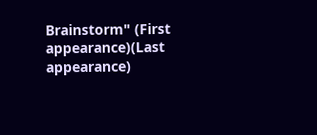Brainstorm" (First appearance)(Last appearance)